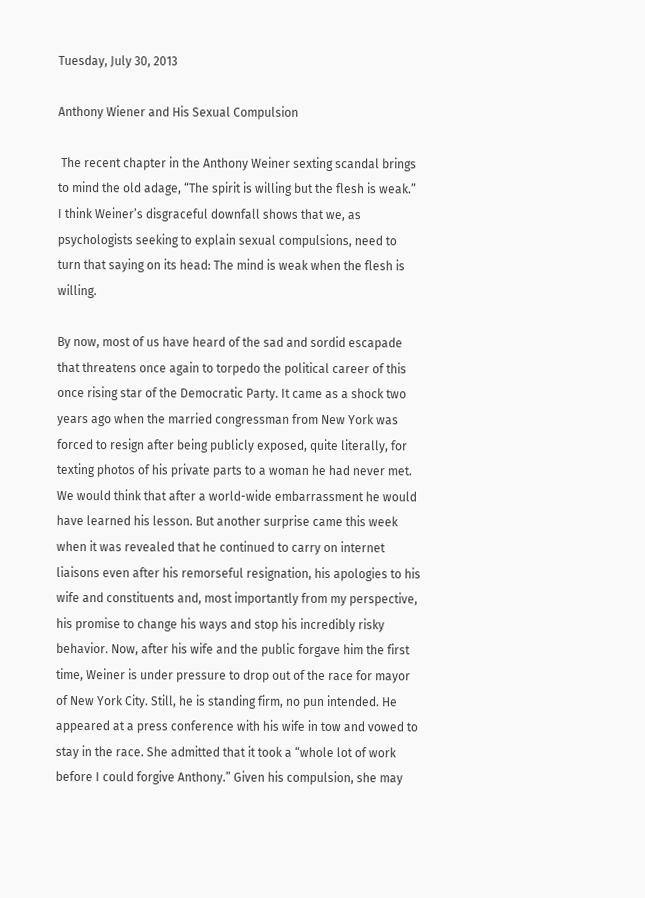Tuesday, July 30, 2013

Anthony Wiener and His Sexual Compulsion

 The recent chapter in the Anthony Weiner sexting scandal brings to mind the old adage, “The spirit is willing but the flesh is weak.” I think Weiner’s disgraceful downfall shows that we, as psychologists seeking to explain sexual compulsions, need to turn that saying on its head: The mind is weak when the flesh is willing.

By now, most of us have heard of the sad and sordid escapade that threatens once again to torpedo the political career of this once rising star of the Democratic Party. It came as a shock two years ago when the married congressman from New York was forced to resign after being publicly exposed, quite literally, for texting photos of his private parts to a woman he had never met. We would think that after a world-wide embarrassment he would have learned his lesson. But another surprise came this week when it was revealed that he continued to carry on internet liaisons even after his remorseful resignation, his apologies to his wife and constituents and, most importantly from my perspective, his promise to change his ways and stop his incredibly risky behavior. Now, after his wife and the public forgave him the first time, Weiner is under pressure to drop out of the race for mayor of New York City. Still, he is standing firm, no pun intended. He appeared at a press conference with his wife in tow and vowed to stay in the race. She admitted that it took a “whole lot of work before I could forgive Anthony.” Given his compulsion, she may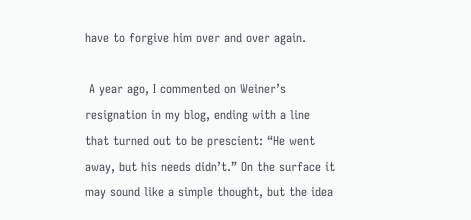have to forgive him over and over again.

 A year ago, I commented on Weiner’s resignation in my blog, ending with a line that turned out to be prescient: “He went away, but his needs didn’t.” On the surface it may sound like a simple thought, but the idea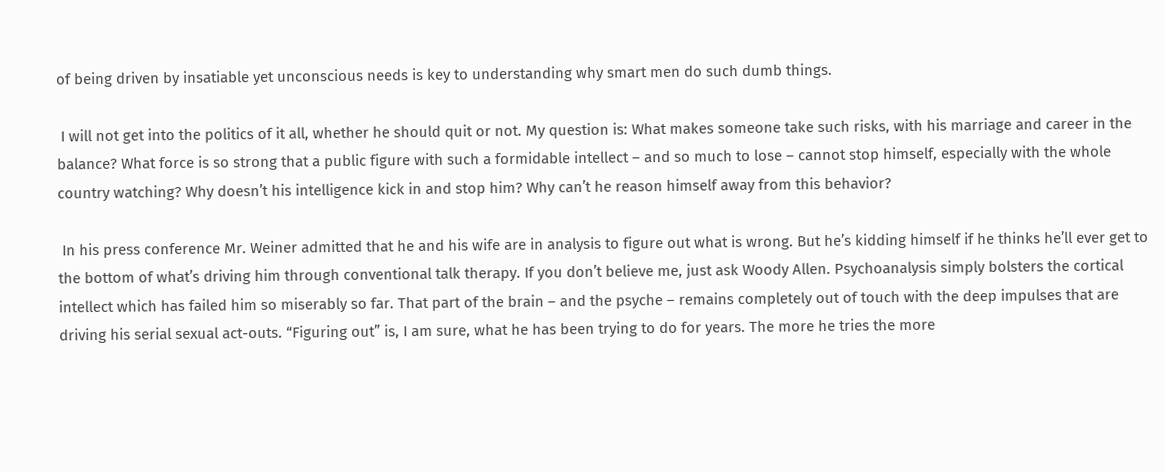of being driven by insatiable yet unconscious needs is key to understanding why smart men do such dumb things.

 I will not get into the politics of it all, whether he should quit or not. My question is: What makes someone take such risks, with his marriage and career in the balance? What force is so strong that a public figure with such a formidable intellect – and so much to lose – cannot stop himself, especially with the whole country watching? Why doesn’t his intelligence kick in and stop him? Why can’t he reason himself away from this behavior?

 In his press conference Mr. Weiner admitted that he and his wife are in analysis to figure out what is wrong. But he’s kidding himself if he thinks he’ll ever get to the bottom of what’s driving him through conventional talk therapy. If you don’t believe me, just ask Woody Allen. Psychoanalysis simply bolsters the cortical intellect which has failed him so miserably so far. That part of the brain – and the psyche – remains completely out of touch with the deep impulses that are driving his serial sexual act-outs. “Figuring out” is, I am sure, what he has been trying to do for years. The more he tries the more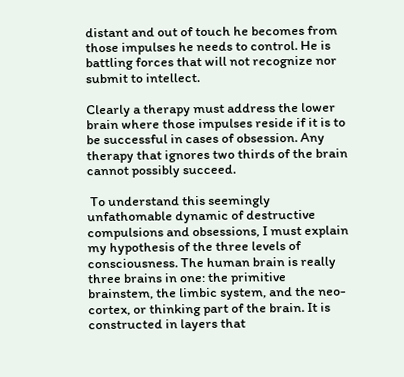distant and out of touch he becomes from those impulses he needs to control. He is battling forces that will not recognize nor submit to intellect.

Clearly a therapy must address the lower brain where those impulses reside if it is to be successful in cases of obsession. Any therapy that ignores two thirds of the brain cannot possibly succeed.

 To understand this seemingly unfathomable dynamic of destructive compulsions and obsessions, I must explain my hypothesis of the three levels of consciousness. The human brain is really three brains in one: the primitive brainstem, the limbic system, and the neo-cortex, or thinking part of the brain. It is constructed in layers that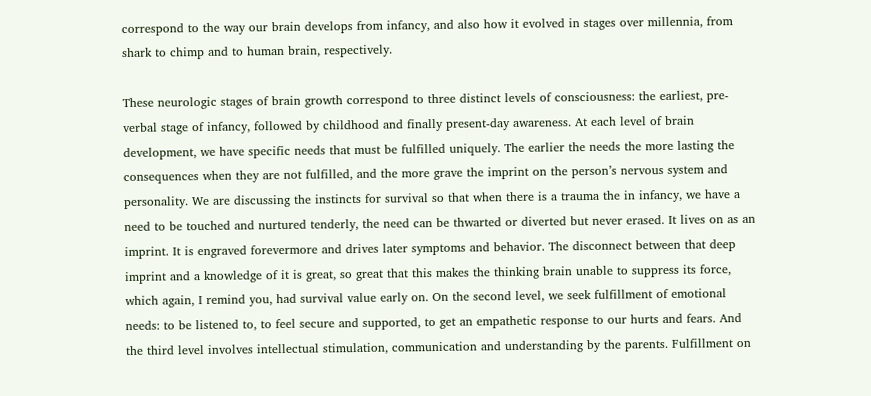correspond to the way our brain develops from infancy, and also how it evolved in stages over millennia, from shark to chimp and to human brain, respectively.

These neurologic stages of brain growth correspond to three distinct levels of consciousness: the earliest, pre-verbal stage of infancy, followed by childhood and finally present-day awareness. At each level of brain development, we have specific needs that must be fulfilled uniquely. The earlier the needs the more lasting the consequences when they are not fulfilled, and the more grave the imprint on the person’s nervous system and personality. We are discussing the instincts for survival so that when there is a trauma the in infancy, we have a need to be touched and nurtured tenderly, the need can be thwarted or diverted but never erased. It lives on as an imprint. It is engraved forevermore and drives later symptoms and behavior. The disconnect between that deep imprint and a knowledge of it is great, so great that this makes the thinking brain unable to suppress its force, which again, I remind you, had survival value early on. On the second level, we seek fulfillment of emotional needs: to be listened to, to feel secure and supported, to get an empathetic response to our hurts and fears. And the third level involves intellectual stimulation, communication and understanding by the parents. Fulfillment on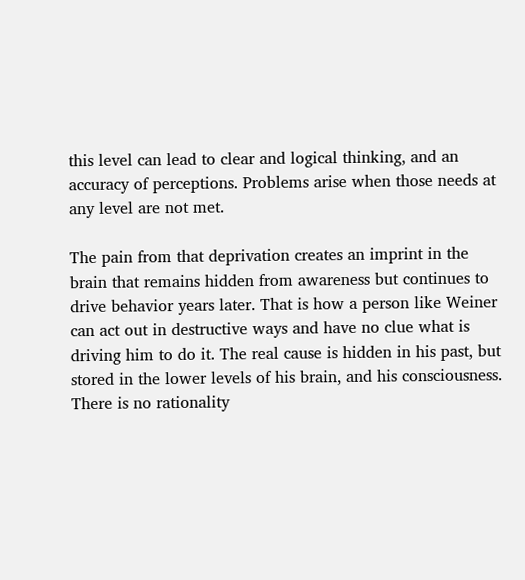this level can lead to clear and logical thinking, and an accuracy of perceptions. Problems arise when those needs at any level are not met.

The pain from that deprivation creates an imprint in the brain that remains hidden from awareness but continues to drive behavior years later. That is how a person like Weiner can act out in destructive ways and have no clue what is driving him to do it. The real cause is hidden in his past, but stored in the lower levels of his brain, and his consciousness. There is no rationality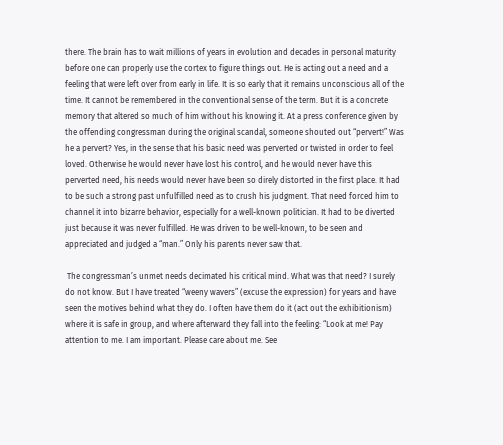there. The brain has to wait millions of years in evolution and decades in personal maturity before one can properly use the cortex to figure things out. He is acting out a need and a feeling that were left over from early in life. It is so early that it remains unconscious all of the time. It cannot be remembered in the conventional sense of the term. But it is a concrete memory that altered so much of him without his knowing it. At a press conference given by the offending congressman during the original scandal, someone shouted out “pervert!” Was he a pervert? Yes, in the sense that his basic need was perverted or twisted in order to feel loved. Otherwise he would never have lost his control, and he would never have this perverted need, his needs would never have been so direly distorted in the first place. It had to be such a strong past unfulfilled need as to crush his judgment. That need forced him to channel it into bizarre behavior, especially for a well-known politician. It had to be diverted just because it was never fulfilled. He was driven to be well-known, to be seen and appreciated and judged a “man.” Only his parents never saw that.

 The congressman’s unmet needs decimated his critical mind. What was that need? I surely do not know. But I have treated “weeny wavers” (excuse the expression) for years and have seen the motives behind what they do. I often have them do it (act out the exhibitionism) where it is safe in group, and where afterward they fall into the feeling: “Look at me! Pay attention to me. I am important. Please care about me. See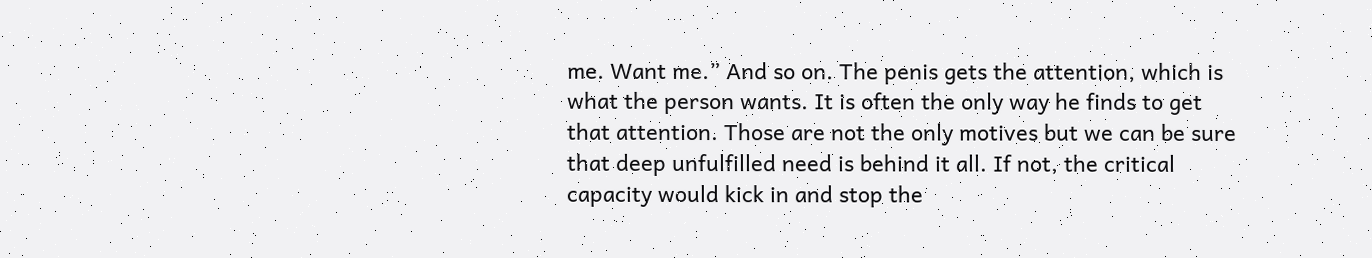me. Want me.” And so on. The penis gets the attention, which is what the person wants. It is often the only way he finds to get that attention. Those are not the only motives but we can be sure that deep unfulfilled need is behind it all. If not, the critical capacity would kick in and stop the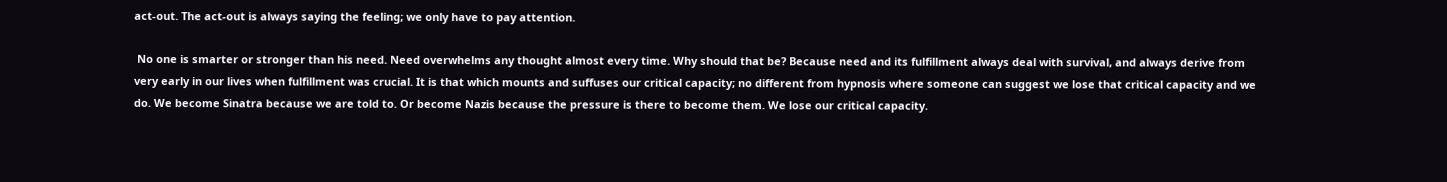act-out. The act-out is always saying the feeling; we only have to pay attention.

 No one is smarter or stronger than his need. Need overwhelms any thought almost every time. Why should that be? Because need and its fulfillment always deal with survival, and always derive from very early in our lives when fulfillment was crucial. It is that which mounts and suffuses our critical capacity; no different from hypnosis where someone can suggest we lose that critical capacity and we do. We become Sinatra because we are told to. Or become Nazis because the pressure is there to become them. We lose our critical capacity.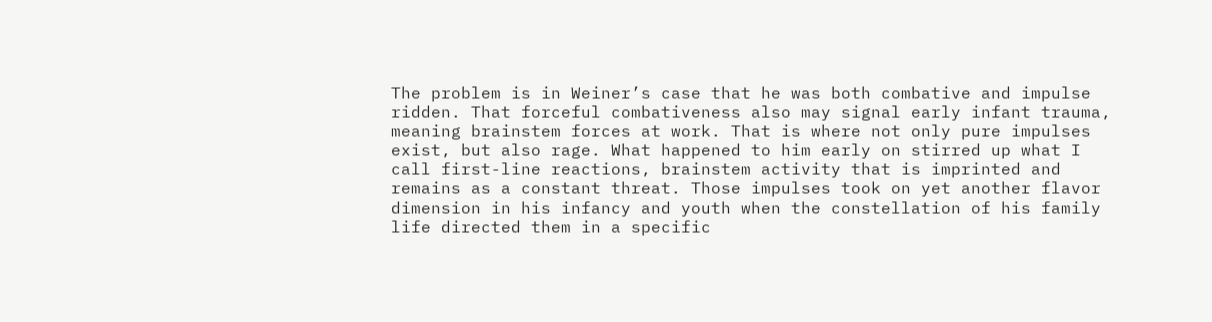The problem is in Weiner’s case that he was both combative and impulse ridden. That forceful combativeness also may signal early infant trauma, meaning brainstem forces at work. That is where not only pure impulses exist, but also rage. What happened to him early on stirred up what I call first-line reactions, brainstem activity that is imprinted and remains as a constant threat. Those impulses took on yet another flavor dimension in his infancy and youth when the constellation of his family life directed them in a specific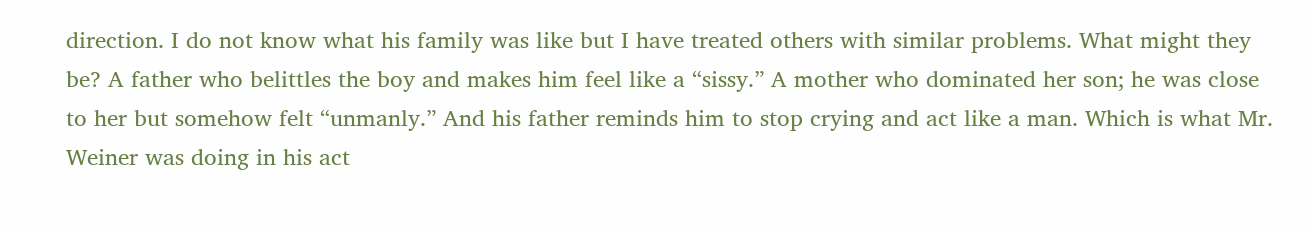direction. I do not know what his family was like but I have treated others with similar problems. What might they be? A father who belittles the boy and makes him feel like a “sissy.” A mother who dominated her son; he was close to her but somehow felt “unmanly.” And his father reminds him to stop crying and act like a man. Which is what Mr. Weiner was doing in his act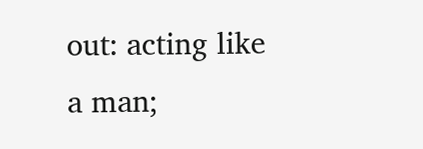out: acting like a man;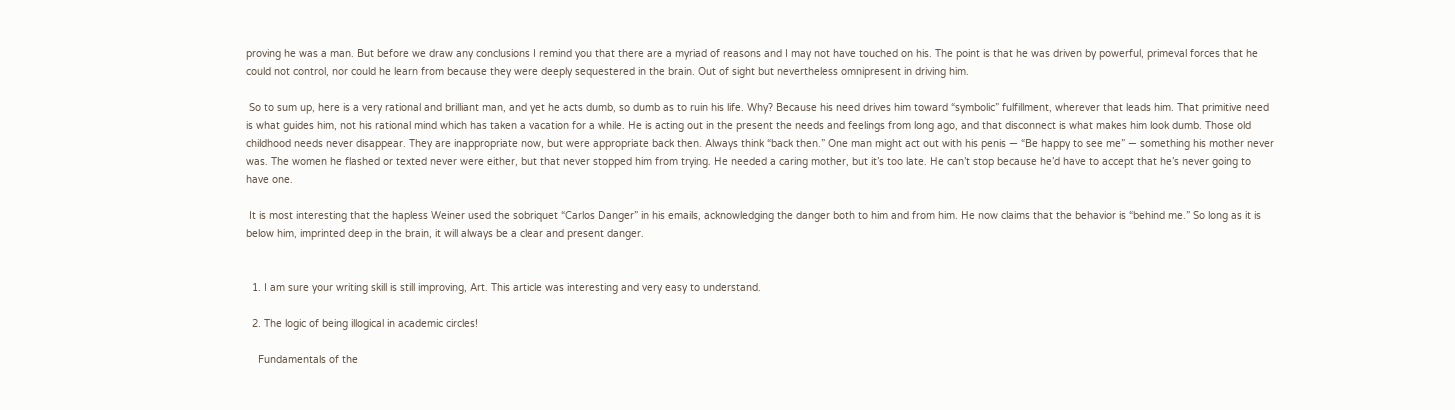proving he was a man. But before we draw any conclusions I remind you that there are a myriad of reasons and I may not have touched on his. The point is that he was driven by powerful, primeval forces that he could not control, nor could he learn from because they were deeply sequestered in the brain. Out of sight but nevertheless omnipresent in driving him.

 So to sum up, here is a very rational and brilliant man, and yet he acts dumb, so dumb as to ruin his life. Why? Because his need drives him toward “symbolic” fulfillment, wherever that leads him. That primitive need is what guides him, not his rational mind which has taken a vacation for a while. He is acting out in the present the needs and feelings from long ago, and that disconnect is what makes him look dumb. Those old childhood needs never disappear. They are inappropriate now, but were appropriate back then. Always think “back then.” One man might act out with his penis — “Be happy to see me” — something his mother never was. The women he flashed or texted never were either, but that never stopped him from trying. He needed a caring mother, but it’s too late. He can’t stop because he’d have to accept that he’s never going to have one.

 It is most interesting that the hapless Weiner used the sobriquet “Carlos Danger” in his emails, acknowledging the danger both to him and from him. He now claims that the behavior is “behind me.” So long as it is below him, imprinted deep in the brain, it will always be a clear and present danger.


  1. I am sure your writing skill is still improving, Art. This article was interesting and very easy to understand.

  2. The logic of being illogical in academic circles!

    Fundamentals of the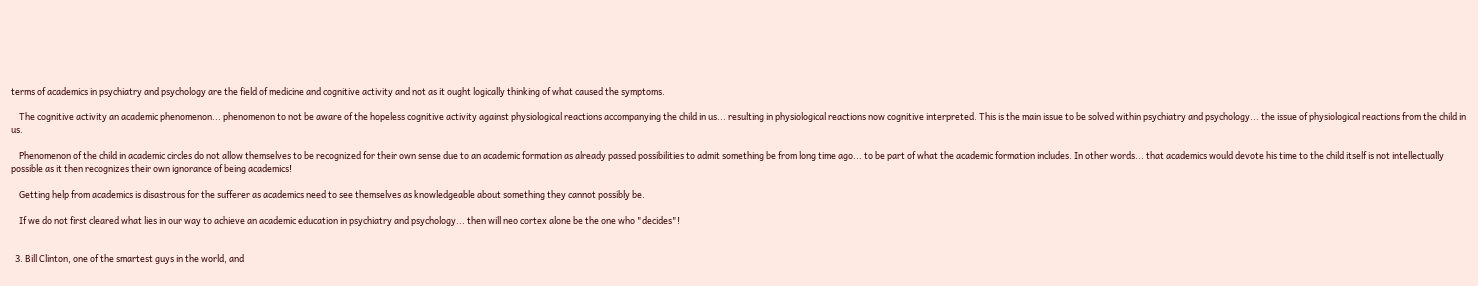terms of academics in psychiatry and psychology are the field of medicine and cognitive activity and not as it ought logically thinking of what caused the symptoms.

    The cognitive activity an academic phenomenon... phenomenon to not be aware of the hopeless cognitive activity against physiological reactions accompanying the child in us... resulting in physiological reactions now cognitive interpreted. This is the main issue to be solved within psychiatry and psychology... the issue of physiological reactions from the child in us.

    Phenomenon of the child in academic circles do not allow themselves to be recognized for their own sense due to an academic formation as already passed possibilities to admit something be from long time ago... to be part of what the academic formation includes. In other words... that academics would devote his time to the child itself is not intellectually possible as it then recognizes their own ignorance of being academics!

    Getting help from academics is disastrous for the sufferer as academics need to see themselves as knowledgeable about something they cannot possibly be.

    If we do not first cleared what lies in our way to achieve an academic education in psychiatry and psychology... then will neo cortex alone be the one who "decides"!


  3. Bill Clinton, one of the smartest guys in the world, and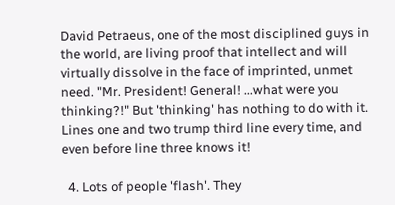David Petraeus, one of the most disciplined guys in the world, are living proof that intellect and will virtually dissolve in the face of imprinted, unmet need. "Mr. President! General! ...what were you thinking?!" But 'thinking' has nothing to do with it. Lines one and two trump third line every time, and even before line three knows it!

  4. Lots of people 'flash'. They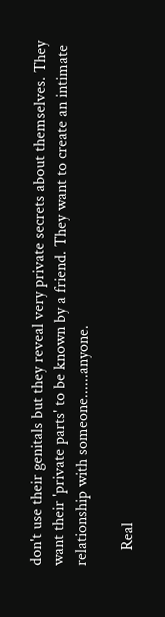don't use their genitals but they reveal very private secrets about themselves. They want their 'private parts' to be known by a friend. They want to create an intimate relationship with someone......anyone.

    Real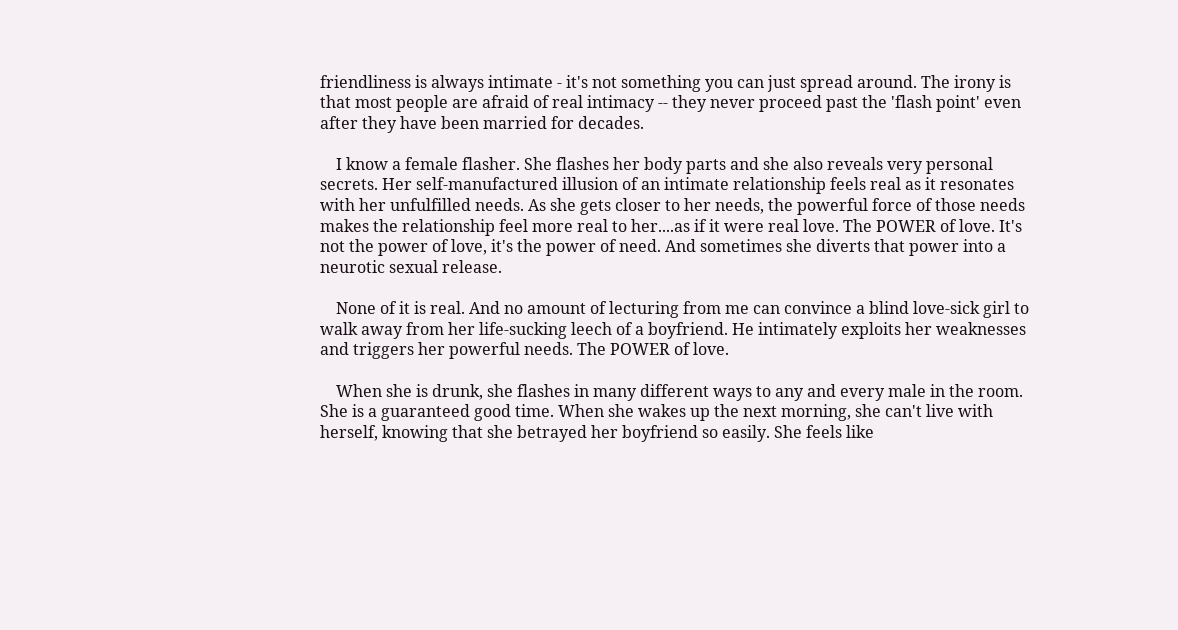friendliness is always intimate - it's not something you can just spread around. The irony is that most people are afraid of real intimacy -- they never proceed past the 'flash point' even after they have been married for decades.

    I know a female flasher. She flashes her body parts and she also reveals very personal secrets. Her self-manufactured illusion of an intimate relationship feels real as it resonates with her unfulfilled needs. As she gets closer to her needs, the powerful force of those needs makes the relationship feel more real to her....as if it were real love. The POWER of love. It's not the power of love, it's the power of need. And sometimes she diverts that power into a neurotic sexual release.

    None of it is real. And no amount of lecturing from me can convince a blind love-sick girl to walk away from her life-sucking leech of a boyfriend. He intimately exploits her weaknesses and triggers her powerful needs. The POWER of love.

    When she is drunk, she flashes in many different ways to any and every male in the room. She is a guaranteed good time. When she wakes up the next morning, she can't live with herself, knowing that she betrayed her boyfriend so easily. She feels like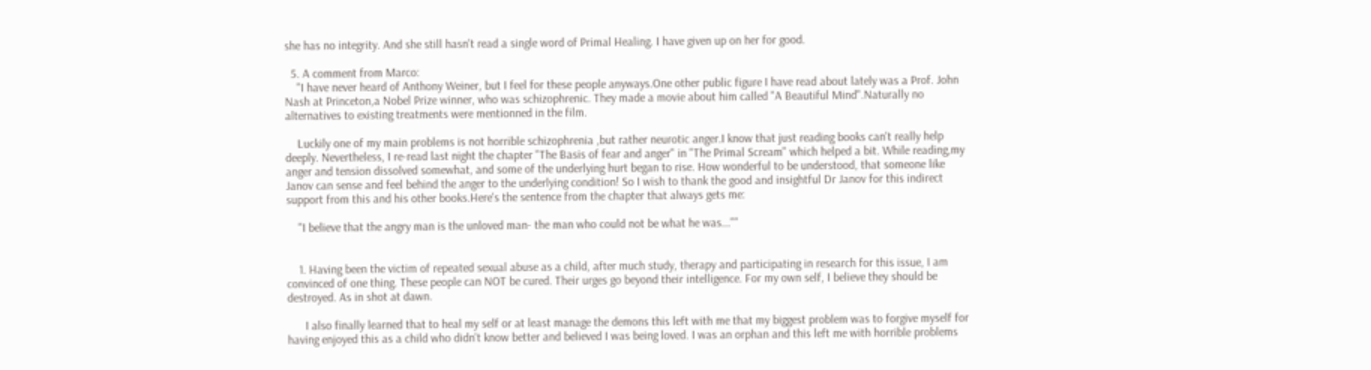she has no integrity. And she still hasn't read a single word of Primal Healing. I have given up on her for good.

  5. A comment from Marco:
    "I have never heard of Anthony Weiner, but I feel for these people anyways.One other public figure I have read about lately was a Prof. John Nash at Princeton,a Nobel Prize winner, who was schizophrenic. They made a movie about him called "A Beautiful Mind".Naturally no alternatives to existing treatments were mentionned in the film.

    Luckily one of my main problems is not horrible schizophrenia ,but rather neurotic anger.I know that just reading books can't really help deeply. Nevertheless, I re-read last night the chapter "The Basis of fear and anger" in "The Primal Scream" which helped a bit. While reading,my anger and tension dissolved somewhat, and some of the underlying hurt began to rise. How wonderful to be understood, that someone like Janov can sense and feel behind the anger to the underlying condition! So I wish to thank the good and insightful Dr Janov for this indirect support from this and his other books.Here's the sentence from the chapter that always gets me:

    "I believe that the angry man is the unloved man- the man who could not be what he was...""


    1. Having been the victim of repeated sexual abuse as a child, after much study, therapy and participating in research for this issue, I am convinced of one thing. These people can NOT be cured. Their urges go beyond their intelligence. For my own self, I believe they should be destroyed. As in shot at dawn.

      I also finally learned that to heal my self or at least manage the demons this left with me that my biggest problem was to forgive myself for having enjoyed this as a child who didn't know better and believed I was being loved. I was an orphan and this left me with horrible problems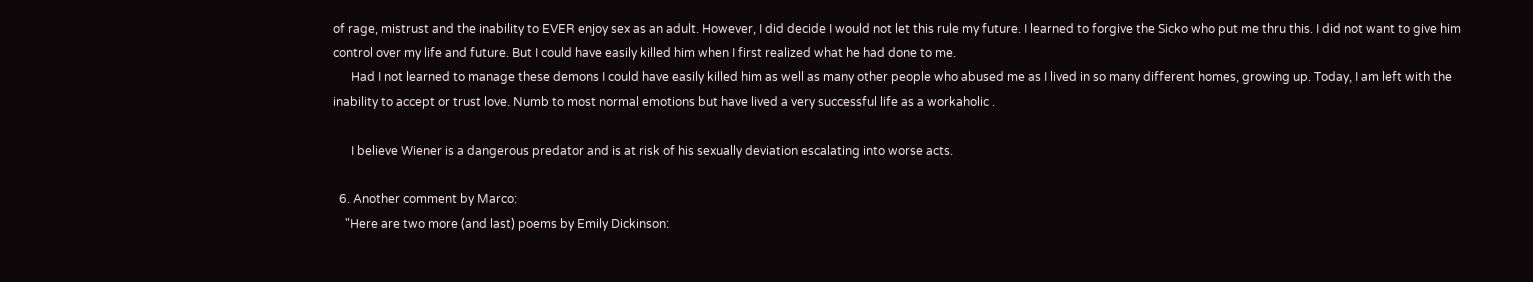of rage, mistrust and the inability to EVER enjoy sex as an adult. However, I did decide I would not let this rule my future. I learned to forgive the Sicko who put me thru this. I did not want to give him control over my life and future. But I could have easily killed him when I first realized what he had done to me.
      Had I not learned to manage these demons I could have easily killed him as well as many other people who abused me as I lived in so many different homes, growing up. Today, I am left with the inability to accept or trust love. Numb to most normal emotions but have lived a very successful life as a workaholic .

      I believe Wiener is a dangerous predator and is at risk of his sexually deviation escalating into worse acts.

  6. Another comment by Marco:
    "Here are two more (and last) poems by Emily Dickinson: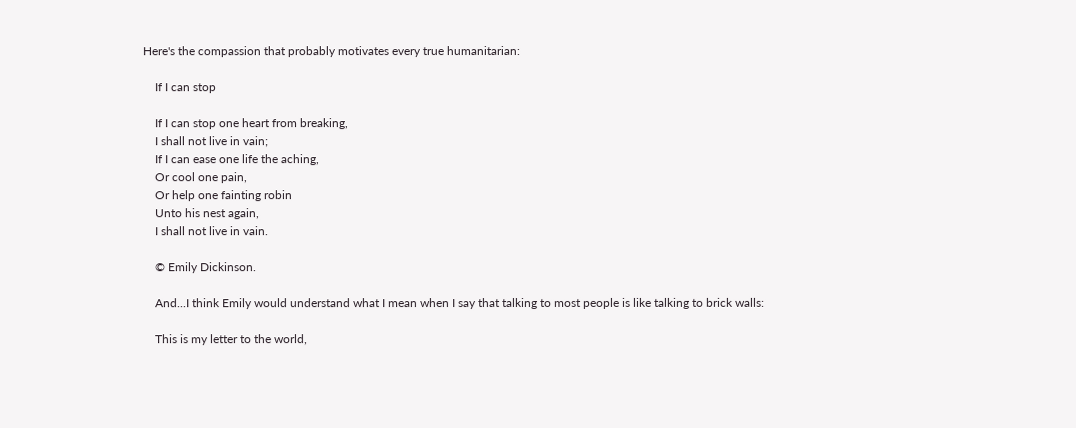Here's the compassion that probably motivates every true humanitarian:

    If I can stop

    If I can stop one heart from breaking,
    I shall not live in vain;
    If I can ease one life the aching,
    Or cool one pain,
    Or help one fainting robin
    Unto his nest again,
    I shall not live in vain.

    © Emily Dickinson.

    And...I think Emily would understand what I mean when I say that talking to most people is like talking to brick walls:

    This is my letter to the world,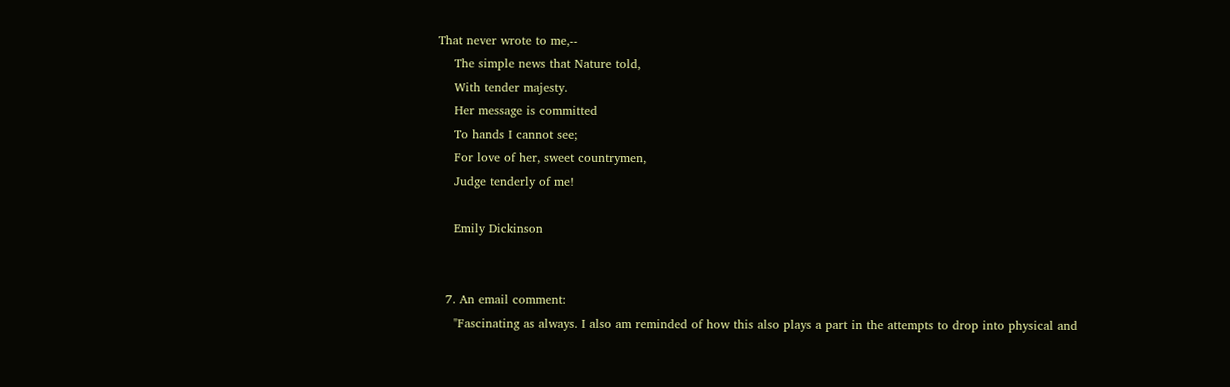That never wrote to me,--
    The simple news that Nature told,
    With tender majesty.
    Her message is committed
    To hands I cannot see;
    For love of her, sweet countrymen,
    Judge tenderly of me!

    Emily Dickinson


  7. An email comment:
    "Fascinating as always. I also am reminded of how this also plays a part in the attempts to drop into physical and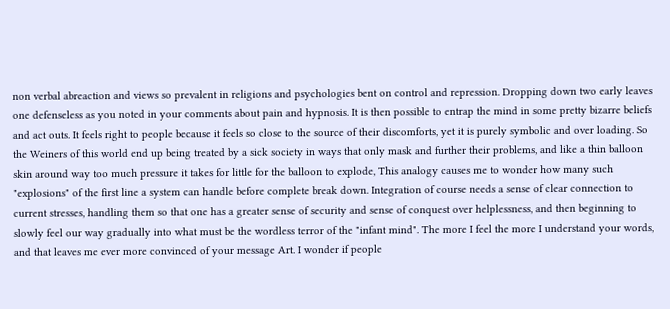non verbal abreaction and views so prevalent in religions and psychologies bent on control and repression. Dropping down two early leaves one defenseless as you noted in your comments about pain and hypnosis. It is then possible to entrap the mind in some pretty bizarre beliefs and act outs. It feels right to people because it feels so close to the source of their discomforts, yet it is purely symbolic and over loading. So the Weiners of this world end up being treated by a sick society in ways that only mask and further their problems, and like a thin balloon skin around way too much pressure it takes for little for the balloon to explode, This analogy causes me to wonder how many such "explosions" of the first line a system can handle before complete break down. Integration of course needs a sense of clear connection to current stresses, handling them so that one has a greater sense of security and sense of conquest over helplessness, and then beginning to slowly feel our way gradually into what must be the wordless terror of the "infant mind". The more I feel the more I understand your words, and that leaves me ever more convinced of your message Art. I wonder if people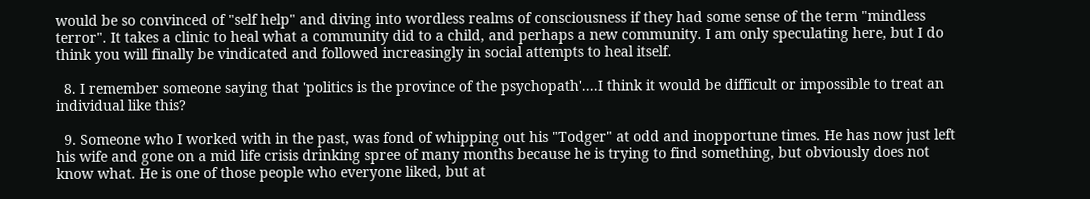would be so convinced of "self help" and diving into wordless realms of consciousness if they had some sense of the term "mindless terror". It takes a clinic to heal what a community did to a child, and perhaps a new community. I am only speculating here, but I do think you will finally be vindicated and followed increasingly in social attempts to heal itself.

  8. I remember someone saying that 'politics is the province of the psychopath'....I think it would be difficult or impossible to treat an individual like this?

  9. Someone who I worked with in the past, was fond of whipping out his "Todger" at odd and inopportune times. He has now just left his wife and gone on a mid life crisis drinking spree of many months because he is trying to find something, but obviously does not know what. He is one of those people who everyone liked, but at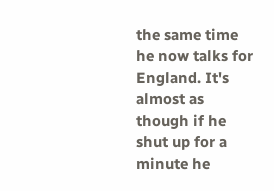the same time he now talks for England. It's almost as though if he shut up for a minute he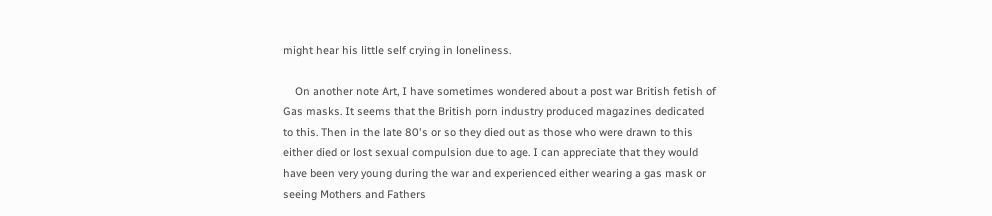might hear his little self crying in loneliness.

    On another note Art, I have sometimes wondered about a post war British fetish of Gas masks. It seems that the British porn industry produced magazines dedicated to this. Then in the late 80's or so they died out as those who were drawn to this either died or lost sexual compulsion due to age. I can appreciate that they would have been very young during the war and experienced either wearing a gas mask or seeing Mothers and Fathers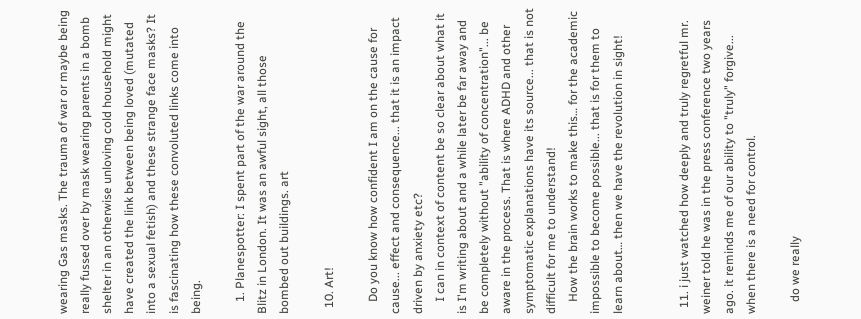wearing Gas masks. The trauma of war or maybe being really fussed over by mask wearing parents in a bomb shelter in an otherwise unloving cold household might have created the link between being loved (mutated into a sexual fetish) and these strange face masks? It is fascinating how these convoluted links come into being.

    1. Planespotter: I spent part of the war around the Blitz in London. It was an awful sight, all those bombed out buildings. art

  10. Art!

    Do you know how confident I am on the cause for cause... effect and consequence... that it is an impact driven by anxiety etc?
    I can in context of content be so clear about what it is I'm writing about and a while later be far away and be completely without "ability of concentration"... be aware in the process. That is where ADHD and other symptomatic explanations have its source... that is not difficult for me to understand!
    How the brain works to make this… for the academic impossible to become possible... that is for them to learn about… then we have the revolution in sight!


  11. i just watched how deeply and truly regretful mr. weiner told he was in the press conference two years ago. it reminds me of our ability to "truly" forgive... when there is a need for control.

    do we really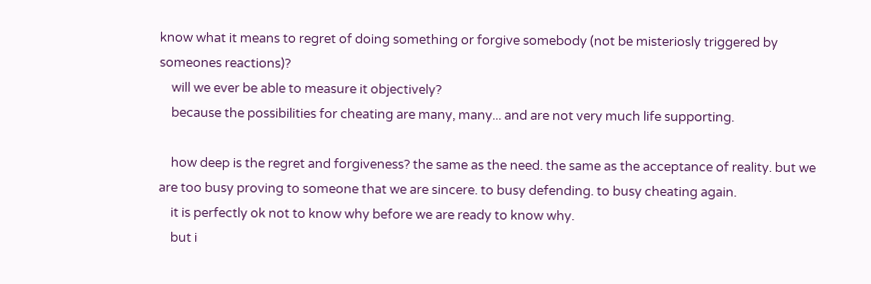know what it means to regret of doing something or forgive somebody (not be misteriosly triggered by someones reactions)?
    will we ever be able to measure it objectively?
    because the possibilities for cheating are many, many... and are not very much life supporting.

    how deep is the regret and forgiveness? the same as the need. the same as the acceptance of reality. but we are too busy proving to someone that we are sincere. to busy defending. to busy cheating again.
    it is perfectly ok not to know why before we are ready to know why.
    but i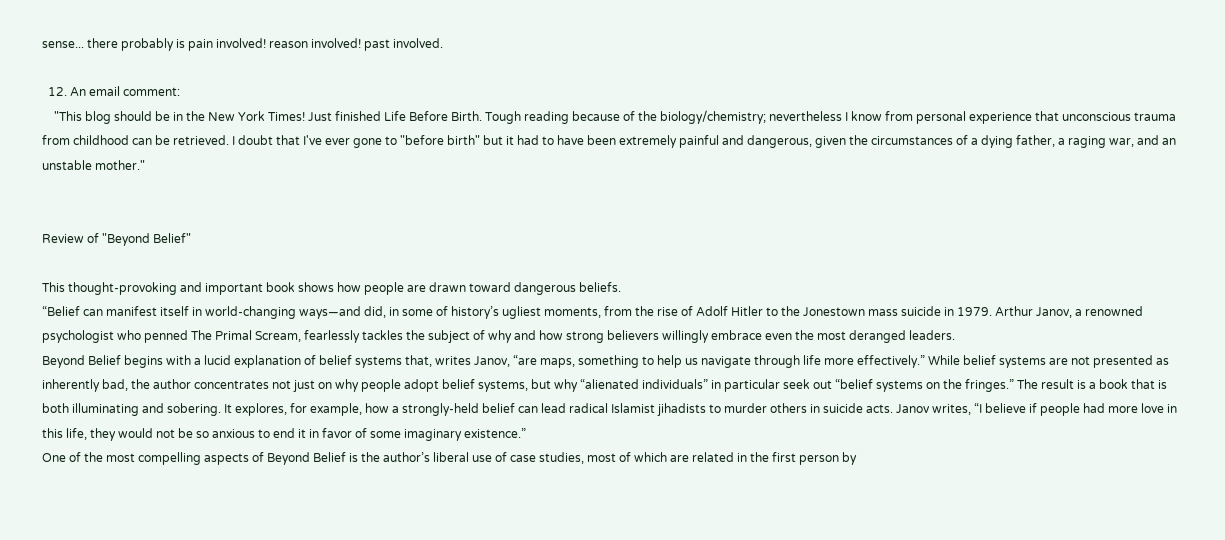sense... there probably is pain involved! reason involved! past involved.

  12. An email comment:
    "This blog should be in the New York Times! Just finished Life Before Birth. Tough reading because of the biology/chemistry; nevertheless I know from personal experience that unconscious trauma from childhood can be retrieved. I doubt that I've ever gone to "before birth" but it had to have been extremely painful and dangerous, given the circumstances of a dying father, a raging war, and an unstable mother."


Review of "Beyond Belief"

This thought-provoking and important book shows how people are drawn toward dangerous beliefs.
“Belief can manifest itself in world-changing ways—and did, in some of history’s ugliest moments, from the rise of Adolf Hitler to the Jonestown mass suicide in 1979. Arthur Janov, a renowned psychologist who penned The Primal Scream, fearlessly tackles the subject of why and how strong believers willingly embrace even the most deranged leaders.
Beyond Belief begins with a lucid explanation of belief systems that, writes Janov, “are maps, something to help us navigate through life more effectively.” While belief systems are not presented as inherently bad, the author concentrates not just on why people adopt belief systems, but why “alienated individuals” in particular seek out “belief systems on the fringes.” The result is a book that is both illuminating and sobering. It explores, for example, how a strongly-held belief can lead radical Islamist jihadists to murder others in suicide acts. Janov writes, “I believe if people had more love in this life, they would not be so anxious to end it in favor of some imaginary existence.”
One of the most compelling aspects of Beyond Belief is the author’s liberal use of case studies, most of which are related in the first person by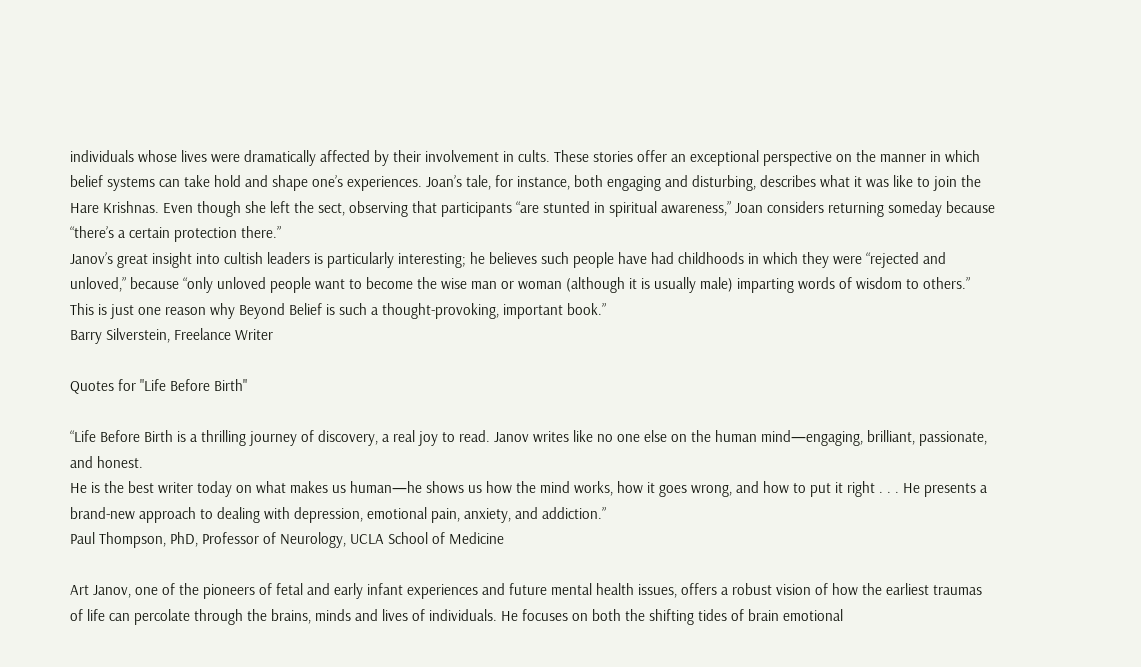individuals whose lives were dramatically affected by their involvement in cults. These stories offer an exceptional perspective on the manner in which belief systems can take hold and shape one’s experiences. Joan’s tale, for instance, both engaging and disturbing, describes what it was like to join the Hare Krishnas. Even though she left the sect, observing that participants “are stunted in spiritual awareness,” Joan considers returning someday because “there’s a certain protection there.”
Janov’s great insight into cultish leaders is particularly interesting; he believes such people have had childhoods in which they were “rejected and unloved,” because “only unloved people want to become the wise man or woman (although it is usually male) imparting words of wisdom to others.” This is just one reason why Beyond Belief is such a thought-provoking, important book.”
Barry Silverstein, Freelance Writer

Quotes for "Life Before Birth"

“Life Before Birth is a thrilling journey of discovery, a real joy to read. Janov writes like no one else on the human mind—engaging, brilliant, passionate, and honest.
He is the best writer today on what makes us human—he shows us how the mind works, how it goes wrong, and how to put it right . . . He presents a brand-new approach to dealing with depression, emotional pain, anxiety, and addiction.”
Paul Thompson, PhD, Professor of Neurology, UCLA School of Medicine

Art Janov, one of the pioneers of fetal and early infant experiences and future mental health issues, offers a robust vision of how the earliest traumas of life can percolate through the brains, minds and lives of individuals. He focuses on both the shifting tides of brain emotional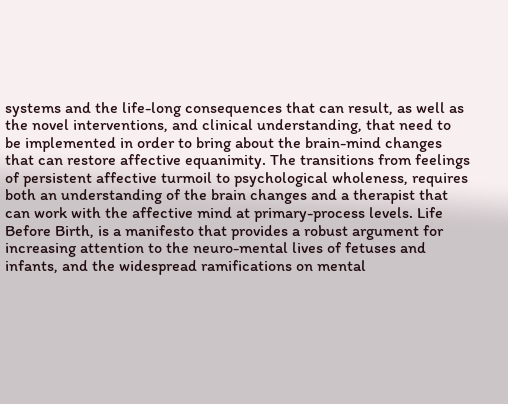systems and the life-long consequences that can result, as well as the novel interventions, and clinical understanding, that need to be implemented in order to bring about the brain-mind changes that can restore affective equanimity. The transitions from feelings of persistent affective turmoil to psychological wholeness, requires both an understanding of the brain changes and a therapist that can work with the affective mind at primary-process levels. Life Before Birth, is a manifesto that provides a robust argument for increasing attention to the neuro-mental lives of fetuses and infants, and the widespread ramifications on mental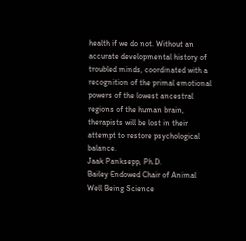health if we do not. Without an accurate developmental history of troubled minds, coordinated with a recognition of the primal emotional powers of the lowest ancestral regions of the human brain, therapists will be lost in their attempt to restore psychological balance.
Jaak Panksepp, Ph.D.
Bailey Endowed Chair of Animal Well Being Science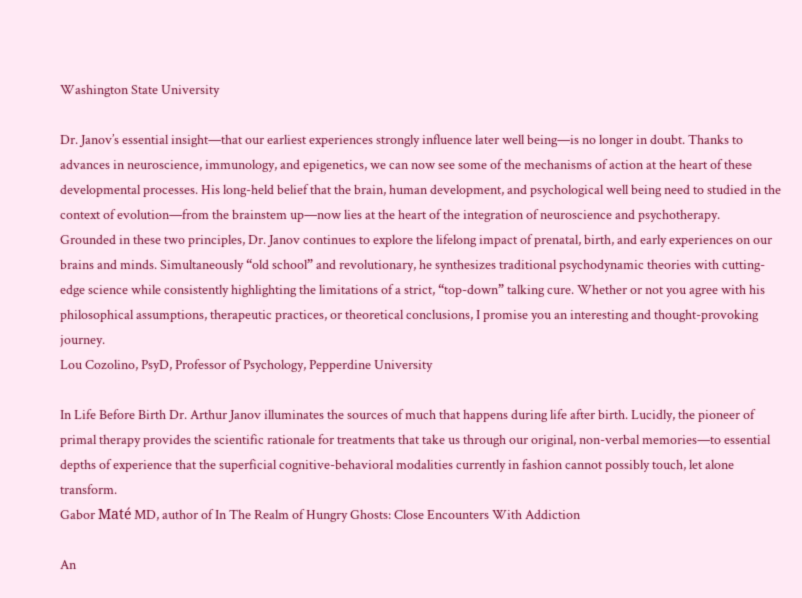Washington State University

Dr. Janov’s essential insight—that our earliest experiences strongly influence later well being—is no longer in doubt. Thanks to advances in neuroscience, immunology, and epigenetics, we can now see some of the mechanisms of action at the heart of these developmental processes. His long-held belief that the brain, human development, and psychological well being need to studied in the context of evolution—from the brainstem up—now lies at the heart of the integration of neuroscience and psychotherapy.
Grounded in these two principles, Dr. Janov continues to explore the lifelong impact of prenatal, birth, and early experiences on our brains and minds. Simultaneously “old school” and revolutionary, he synthesizes traditional psychodynamic theories with cutting-edge science while consistently highlighting the limitations of a strict, “top-down” talking cure. Whether or not you agree with his philosophical assumptions, therapeutic practices, or theoretical conclusions, I promise you an interesting and thought-provoking journey.
Lou Cozolino, PsyD, Professor of Psychology, Pepperdine University

In Life Before Birth Dr. Arthur Janov illuminates the sources of much that happens during life after birth. Lucidly, the pioneer of primal therapy provides the scientific rationale for treatments that take us through our original, non-verbal memories—to essential depths of experience that the superficial cognitive-behavioral modalities currently in fashion cannot possibly touch, let alone transform.
Gabor Maté MD, author of In The Realm of Hungry Ghosts: Close Encounters With Addiction

An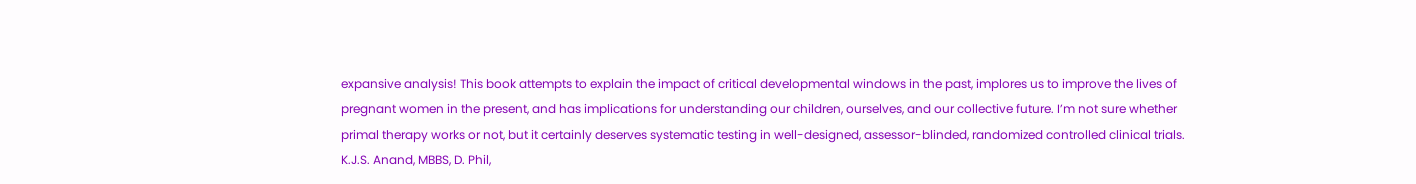expansive analysis! This book attempts to explain the impact of critical developmental windows in the past, implores us to improve the lives of pregnant women in the present, and has implications for understanding our children, ourselves, and our collective future. I’m not sure whether primal therapy works or not, but it certainly deserves systematic testing in well-designed, assessor-blinded, randomized controlled clinical trials.
K.J.S. Anand, MBBS, D. Phil,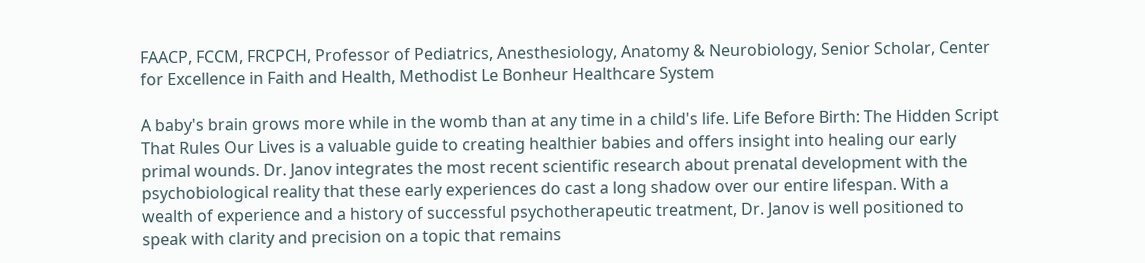FAACP, FCCM, FRCPCH, Professor of Pediatrics, Anesthesiology, Anatomy & Neurobiology, Senior Scholar, Center for Excellence in Faith and Health, Methodist Le Bonheur Healthcare System

A baby's brain grows more while in the womb than at any time in a child's life. Life Before Birth: The Hidden Script That Rules Our Lives is a valuable guide to creating healthier babies and offers insight into healing our early primal wounds. Dr. Janov integrates the most recent scientific research about prenatal development with the psychobiological reality that these early experiences do cast a long shadow over our entire lifespan. With a wealth of experience and a history of successful psychotherapeutic treatment, Dr. Janov is well positioned to speak with clarity and precision on a topic that remains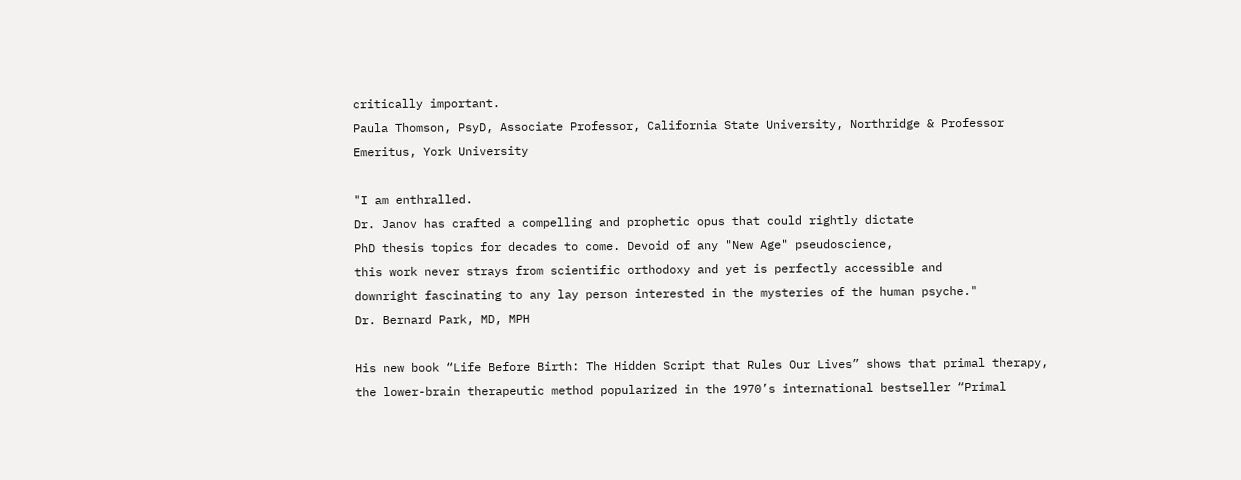critically important.
Paula Thomson, PsyD, Associate Professor, California State University, Northridge & Professor Emeritus, York University

"I am enthralled.
Dr. Janov has crafted a compelling and prophetic opus that could rightly dictate
PhD thesis topics for decades to come. Devoid of any "New Age" pseudoscience,
this work never strays from scientific orthodoxy and yet is perfectly accessible and
downright fascinating to any lay person interested in the mysteries of the human psyche."
Dr. Bernard Park, MD, MPH

His new book “Life Before Birth: The Hidden Script that Rules Our Lives” shows that primal therapy, the lower-brain therapeutic method popularized in the 1970’s international bestseller “Primal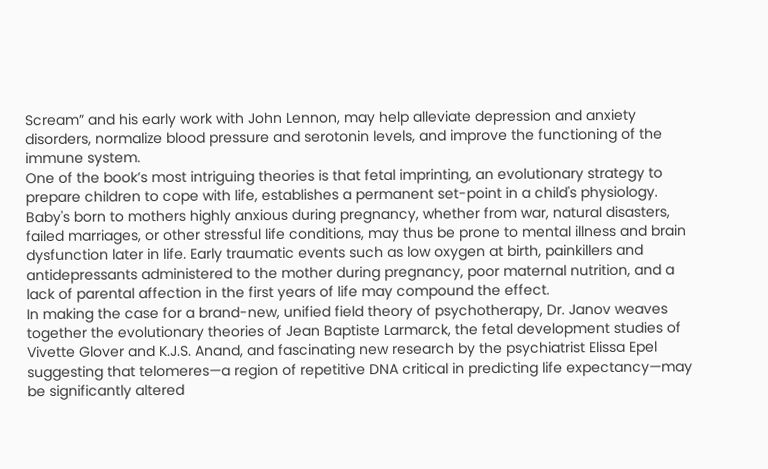Scream” and his early work with John Lennon, may help alleviate depression and anxiety disorders, normalize blood pressure and serotonin levels, and improve the functioning of the immune system.
One of the book’s most intriguing theories is that fetal imprinting, an evolutionary strategy to prepare children to cope with life, establishes a permanent set-point in a child's physiology. Baby's born to mothers highly anxious during pregnancy, whether from war, natural disasters, failed marriages, or other stressful life conditions, may thus be prone to mental illness and brain dysfunction later in life. Early traumatic events such as low oxygen at birth, painkillers and antidepressants administered to the mother during pregnancy, poor maternal nutrition, and a lack of parental affection in the first years of life may compound the effect.
In making the case for a brand-new, unified field theory of psychotherapy, Dr. Janov weaves together the evolutionary theories of Jean Baptiste Larmarck, the fetal development studies of Vivette Glover and K.J.S. Anand, and fascinating new research by the psychiatrist Elissa Epel suggesting that telomeres—a region of repetitive DNA critical in predicting life expectancy—may be significantly altered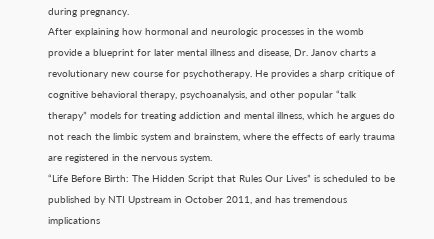during pregnancy.
After explaining how hormonal and neurologic processes in the womb provide a blueprint for later mental illness and disease, Dr. Janov charts a revolutionary new course for psychotherapy. He provides a sharp critique of cognitive behavioral therapy, psychoanalysis, and other popular “talk therapy” models for treating addiction and mental illness, which he argues do not reach the limbic system and brainstem, where the effects of early trauma are registered in the nervous system.
“Life Before Birth: The Hidden Script that Rules Our Lives” is scheduled to be published by NTI Upstream in October 2011, and has tremendous implications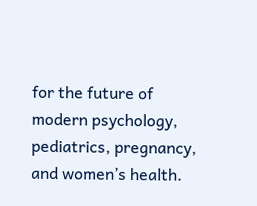for the future of modern psychology, pediatrics, pregnancy, and women’s health.